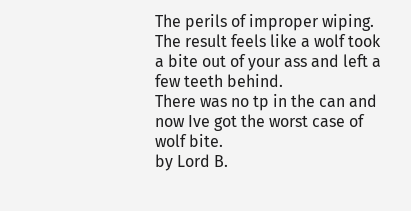The perils of improper wiping. The result feels like a wolf took a bite out of your ass and left a few teeth behind.
There was no tp in the can and now Ive got the worst case of wolf bite.
by Lord B.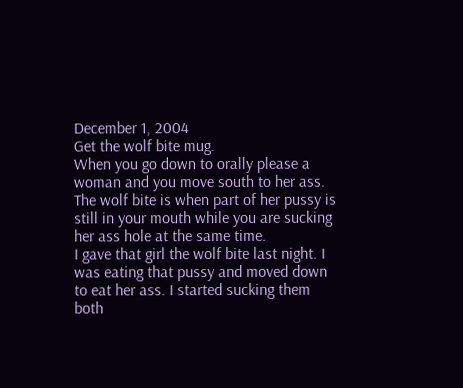December 1, 2004
Get the wolf bite mug.
When you go down to orally please a woman and you move south to her ass. The wolf bite is when part of her pussy is still in your mouth while you are sucking her ass hole at the same time.
I gave that girl the wolf bite last night. I was eating that pussy and moved down to eat her ass. I started sucking them both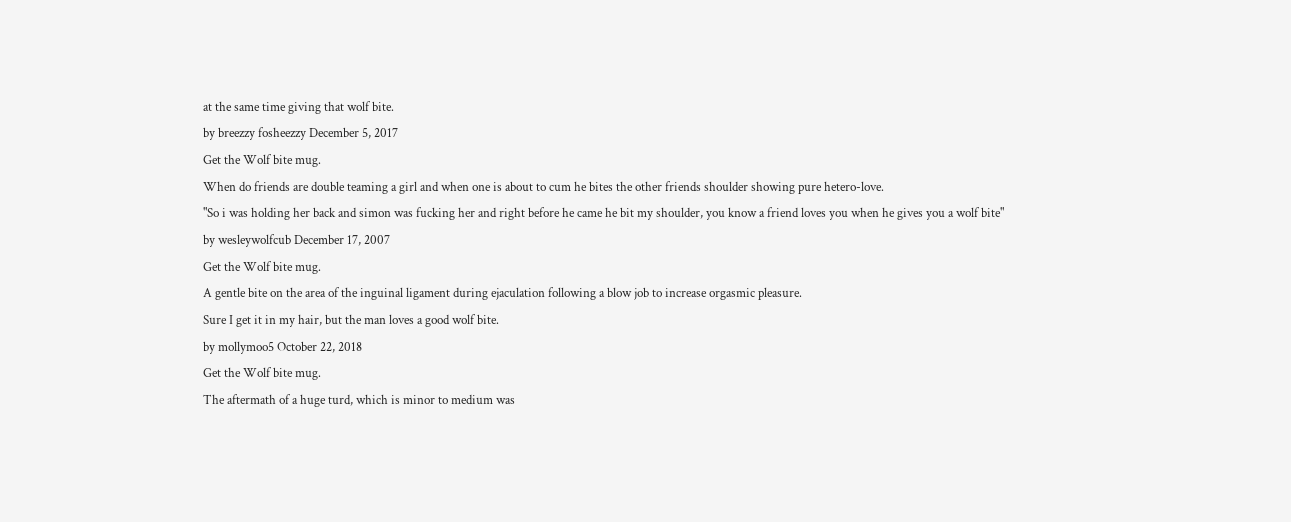at the same time giving that wolf bite.
by breezzy fosheezzy December 5, 2017
Get the Wolf bite mug.
When do friends are double teaming a girl and when one is about to cum he bites the other friends shoulder showing pure hetero-love.
"So i was holding her back and simon was fucking her and right before he came he bit my shoulder, you know a friend loves you when he gives you a wolf bite"
by wesleywolfcub December 17, 2007
Get the Wolf bite mug.
A gentle bite on the area of the inguinal ligament during ejaculation following a blow job to increase orgasmic pleasure.
Sure I get it in my hair, but the man loves a good wolf bite.
by mollymoo5 October 22, 2018
Get the Wolf bite mug.
The aftermath of a huge turd, which is minor to medium was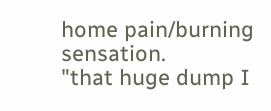home pain/burning sensation.
"that huge dump I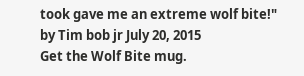took gave me an extreme wolf bite!"
by Tim bob jr July 20, 2015
Get the Wolf Bite mug.